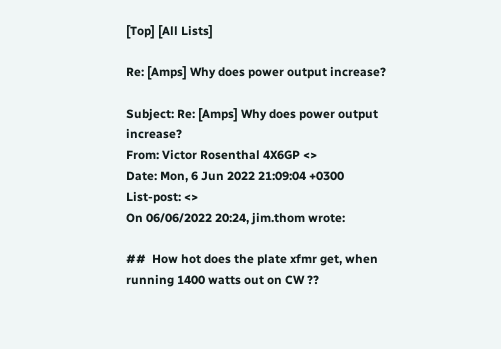[Top] [All Lists]

Re: [Amps] Why does power output increase?

Subject: Re: [Amps] Why does power output increase?
From: Victor Rosenthal 4X6GP <>
Date: Mon, 6 Jun 2022 21:09:04 +0300
List-post: <>
On 06/06/2022 20:24, jim.thom wrote:

##  How hot does the plate xfmr get, when running 1400 watts out on CW ??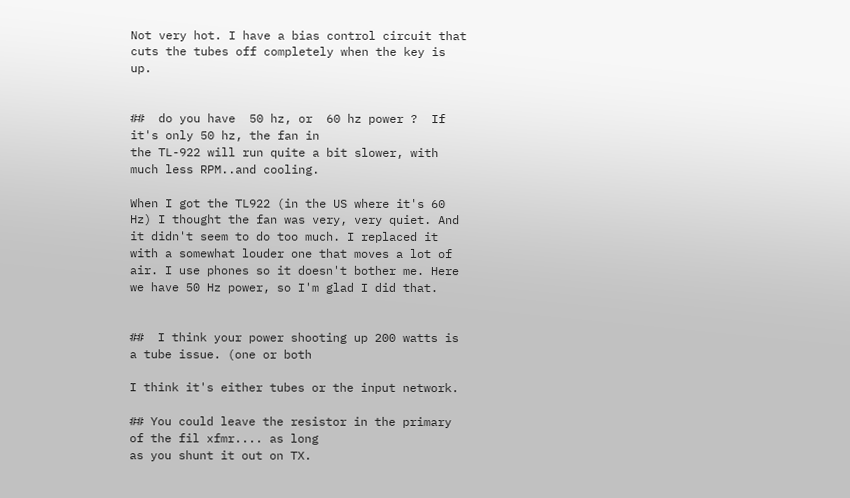Not very hot. I have a bias control circuit that cuts the tubes off completely when the key is up.


##  do you have  50 hz, or  60 hz power ?  If it's only 50 hz, the fan in
the TL-922 will run quite a bit slower, with much less RPM..and cooling.

When I got the TL922 (in the US where it's 60 Hz) I thought the fan was very, very quiet. And it didn't seem to do too much. I replaced it with a somewhat louder one that moves a lot of air. I use phones so it doesn't bother me. Here we have 50 Hz power, so I'm glad I did that.


##  I think your power shooting up 200 watts is a tube issue. (one or both

I think it's either tubes or the input network.

## You could leave the resistor in the primary of the fil xfmr.... as long
as you shunt it out on TX.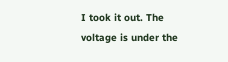I took it out. The voltage is under the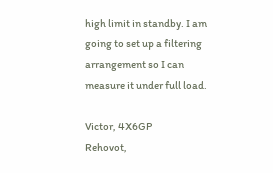high limit in standby. I am going to set up a filtering arrangement so I can measure it under full load.

Victor, 4X6GP
Rehovot,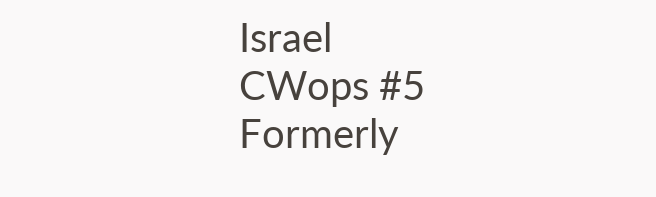Israel
CWops #5
Formerly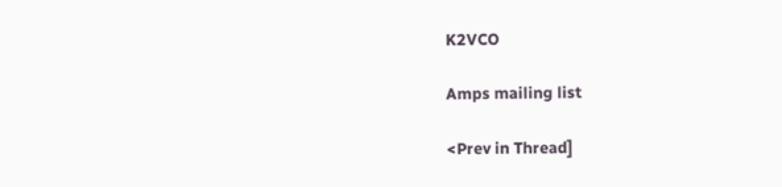K2VCO

Amps mailing list

<Prev in Thread]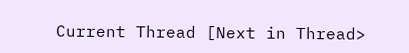Current Thread [Next in Thread>